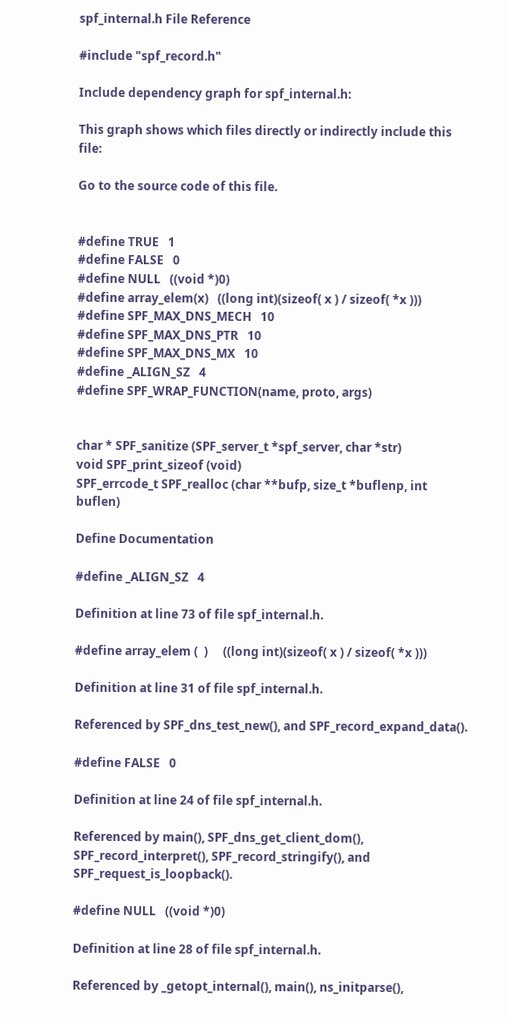spf_internal.h File Reference

#include "spf_record.h"

Include dependency graph for spf_internal.h:

This graph shows which files directly or indirectly include this file:

Go to the source code of this file.


#define TRUE   1
#define FALSE   0
#define NULL   ((void *)0)
#define array_elem(x)   ((long int)(sizeof( x ) / sizeof( *x )))
#define SPF_MAX_DNS_MECH   10
#define SPF_MAX_DNS_PTR   10
#define SPF_MAX_DNS_MX   10
#define _ALIGN_SZ   4
#define SPF_WRAP_FUNCTION(name, proto, args)


char * SPF_sanitize (SPF_server_t *spf_server, char *str)
void SPF_print_sizeof (void)
SPF_errcode_t SPF_realloc (char **bufp, size_t *buflenp, int buflen)

Define Documentation

#define _ALIGN_SZ   4

Definition at line 73 of file spf_internal.h.

#define array_elem (  )     ((long int)(sizeof( x ) / sizeof( *x )))

Definition at line 31 of file spf_internal.h.

Referenced by SPF_dns_test_new(), and SPF_record_expand_data().

#define FALSE   0

Definition at line 24 of file spf_internal.h.

Referenced by main(), SPF_dns_get_client_dom(), SPF_record_interpret(), SPF_record_stringify(), and SPF_request_is_loopback().

#define NULL   ((void *)0)

Definition at line 28 of file spf_internal.h.

Referenced by _getopt_internal(), main(), ns_initparse(),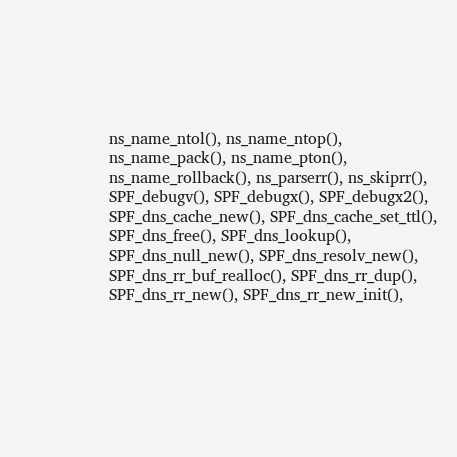ns_name_ntol(), ns_name_ntop(), ns_name_pack(), ns_name_pton(), ns_name_rollback(), ns_parserr(), ns_skiprr(), SPF_debugv(), SPF_debugx(), SPF_debugx2(), SPF_dns_cache_new(), SPF_dns_cache_set_ttl(), SPF_dns_free(), SPF_dns_lookup(), SPF_dns_null_new(), SPF_dns_resolv_new(), SPF_dns_rr_buf_realloc(), SPF_dns_rr_dup(), SPF_dns_rr_new(), SPF_dns_rr_new_init(),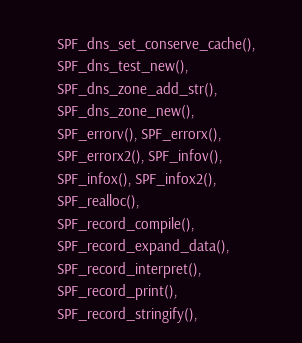SPF_dns_set_conserve_cache(), SPF_dns_test_new(), SPF_dns_zone_add_str(), SPF_dns_zone_new(), SPF_errorv(), SPF_errorx(), SPF_errorx2(), SPF_infov(), SPF_infox(), SPF_infox2(), SPF_realloc(), SPF_record_compile(), SPF_record_expand_data(), SPF_record_interpret(), SPF_record_print(), SPF_record_stringify(),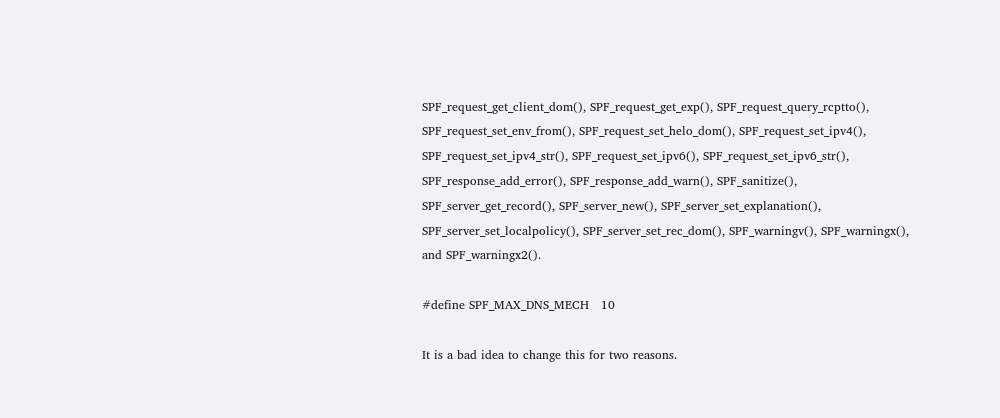SPF_request_get_client_dom(), SPF_request_get_exp(), SPF_request_query_rcptto(), SPF_request_set_env_from(), SPF_request_set_helo_dom(), SPF_request_set_ipv4(), SPF_request_set_ipv4_str(), SPF_request_set_ipv6(), SPF_request_set_ipv6_str(), SPF_response_add_error(), SPF_response_add_warn(), SPF_sanitize(), SPF_server_get_record(), SPF_server_new(), SPF_server_set_explanation(), SPF_server_set_localpolicy(), SPF_server_set_rec_dom(), SPF_warningv(), SPF_warningx(), and SPF_warningx2().

#define SPF_MAX_DNS_MECH   10

It is a bad idea to change this for two reasons.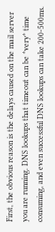First, the obvious reason is the delays caused on the mail server you are running. DNS lookups that timeout can be *very* time consuming, and even successful DNS lookups can take 200-500ms.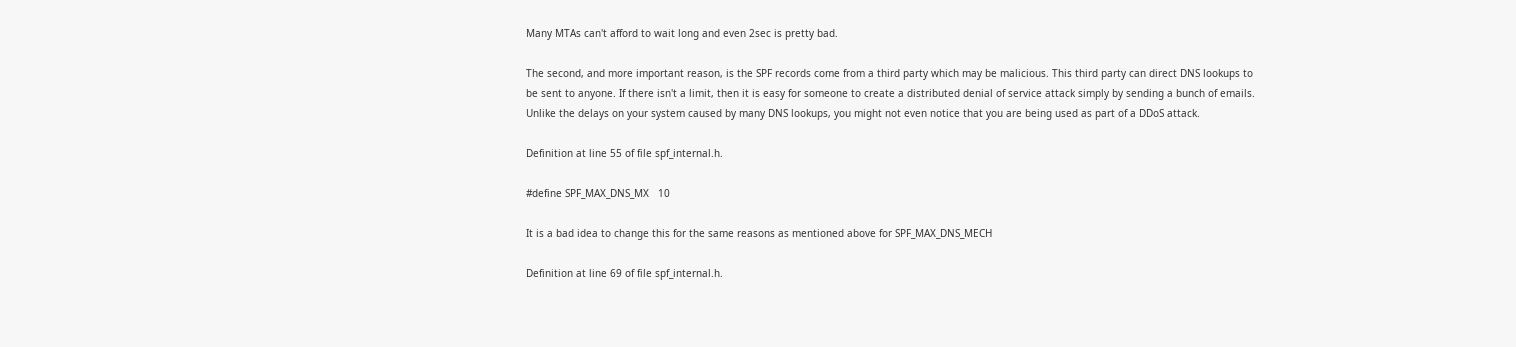Many MTAs can't afford to wait long and even 2sec is pretty bad.

The second, and more important reason, is the SPF records come from a third party which may be malicious. This third party can direct DNS lookups to be sent to anyone. If there isn't a limit, then it is easy for someone to create a distributed denial of service attack simply by sending a bunch of emails. Unlike the delays on your system caused by many DNS lookups, you might not even notice that you are being used as part of a DDoS attack.

Definition at line 55 of file spf_internal.h.

#define SPF_MAX_DNS_MX   10

It is a bad idea to change this for the same reasons as mentioned above for SPF_MAX_DNS_MECH

Definition at line 69 of file spf_internal.h.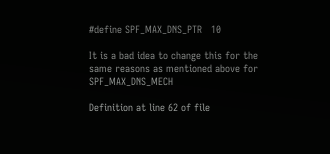#define SPF_MAX_DNS_PTR   10

It is a bad idea to change this for the same reasons as mentioned above for SPF_MAX_DNS_MECH

Definition at line 62 of file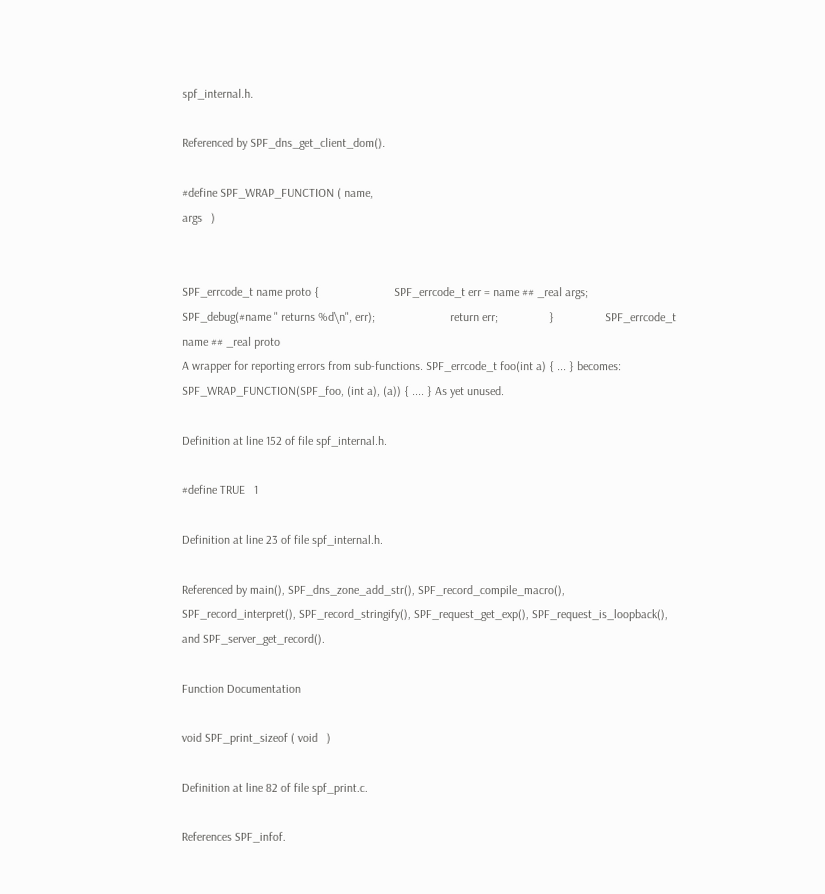spf_internal.h.

Referenced by SPF_dns_get_client_dom().

#define SPF_WRAP_FUNCTION ( name,
args   )


SPF_errcode_t name proto {                         SPF_errcode_t err = name ## _real args;                         SPF_debug(#name " returns %d\n", err);                         return err;                 }                 SPF_errcode_t name ## _real proto
A wrapper for reporting errors from sub-functions. SPF_errcode_t foo(int a) { ... } becomes: SPF_WRAP_FUNCTION(SPF_foo, (int a), (a)) { .... } As yet unused.

Definition at line 152 of file spf_internal.h.

#define TRUE   1

Definition at line 23 of file spf_internal.h.

Referenced by main(), SPF_dns_zone_add_str(), SPF_record_compile_macro(), SPF_record_interpret(), SPF_record_stringify(), SPF_request_get_exp(), SPF_request_is_loopback(), and SPF_server_get_record().

Function Documentation

void SPF_print_sizeof ( void   )

Definition at line 82 of file spf_print.c.

References SPF_infof.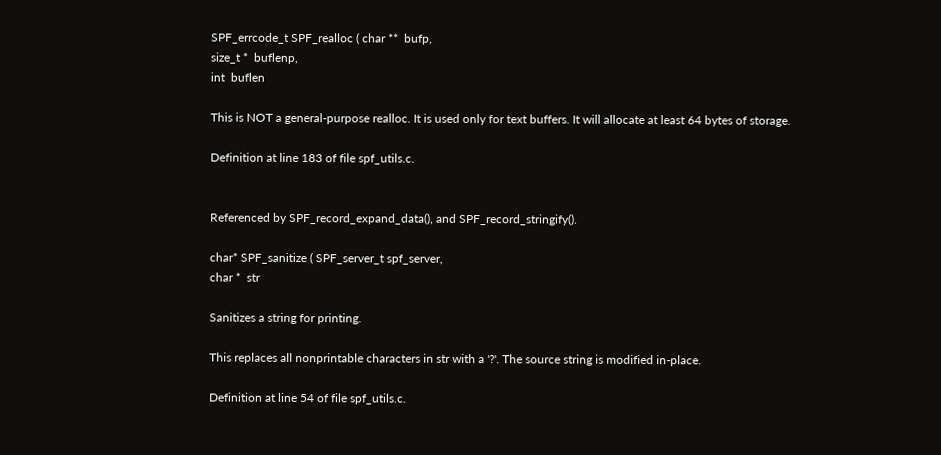SPF_errcode_t SPF_realloc ( char **  bufp,
size_t *  buflenp,
int  buflen

This is NOT a general-purpose realloc. It is used only for text buffers. It will allocate at least 64 bytes of storage.

Definition at line 183 of file spf_utils.c.


Referenced by SPF_record_expand_data(), and SPF_record_stringify().

char* SPF_sanitize ( SPF_server_t spf_server,
char *  str

Sanitizes a string for printing.

This replaces all nonprintable characters in str with a '?'. The source string is modified in-place.

Definition at line 54 of file spf_utils.c.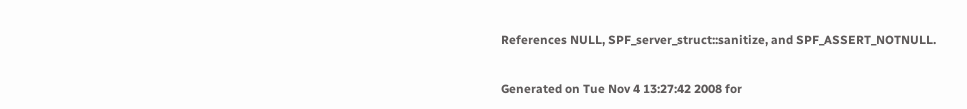References NULL, SPF_server_struct::sanitize, and SPF_ASSERT_NOTNULL.

Generated on Tue Nov 4 13:27:42 2008 for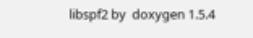libspf2 by  doxygen 1.5.4